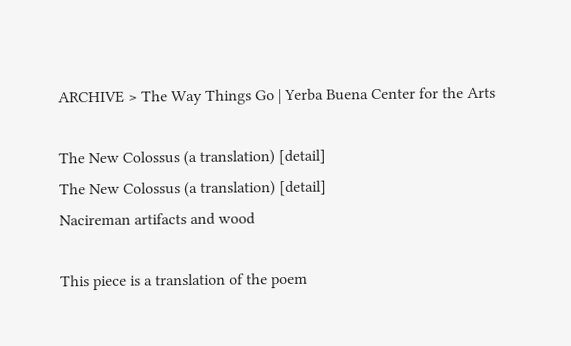ARCHIVE > The Way Things Go | Yerba Buena Center for the Arts

The New Colossus (a translation) [detail]
The New Colossus (a translation) [detail]
Nacireman artifacts and wood

This piece is a translation of the poem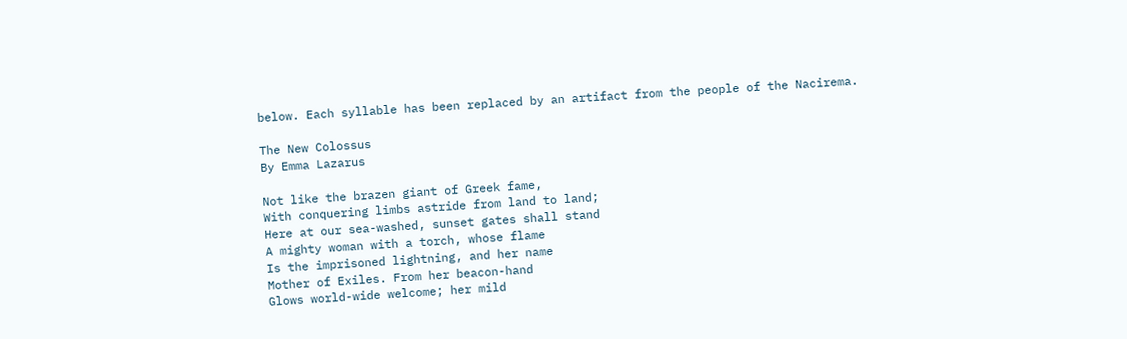below. Each syllable has been replaced by an artifact from the people of the Nacirema.

The New Colossus
By Emma Lazarus

Not like the brazen giant of Greek fame,
With conquering limbs astride from land to land;
Here at our sea-washed, sunset gates shall stand
A mighty woman with a torch, whose flame
Is the imprisoned lightning, and her name
Mother of Exiles. From her beacon-hand
Glows world-wide welcome; her mild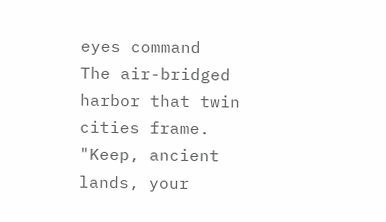eyes command
The air-bridged harbor that twin cities frame.
"Keep, ancient lands, your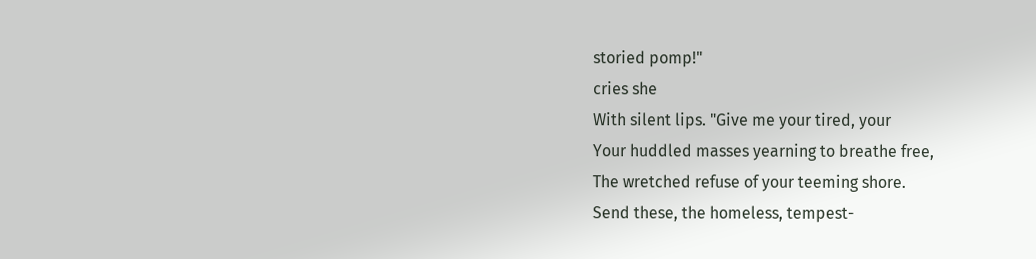storied pomp!"
cries she
With silent lips. "Give me your tired, your
Your huddled masses yearning to breathe free,
The wretched refuse of your teeming shore.
Send these, the homeless, tempest-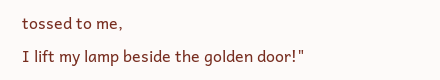tossed to me,
I lift my lamp beside the golden door!"